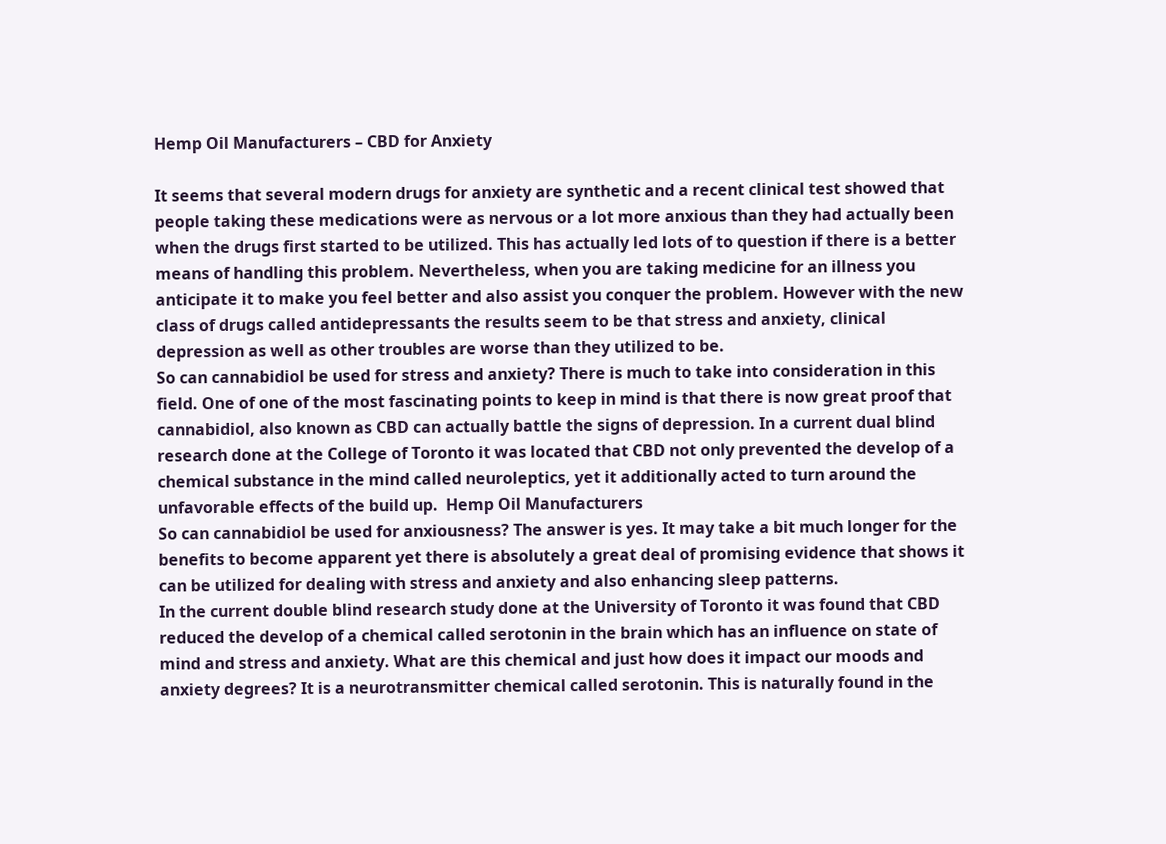Hemp Oil Manufacturers – CBD for Anxiety

It seems that several modern drugs for anxiety are synthetic and a recent clinical test showed that people taking these medications were as nervous or a lot more anxious than they had actually been when the drugs first started to be utilized. This has actually led lots of to question if there is a better means of handling this problem. Nevertheless, when you are taking medicine for an illness you anticipate it to make you feel better and also assist you conquer the problem. However with the new class of drugs called antidepressants the results seem to be that stress and anxiety, clinical depression as well as other troubles are worse than they utilized to be.
So can cannabidiol be used for stress and anxiety? There is much to take into consideration in this field. One of one of the most fascinating points to keep in mind is that there is now great proof that cannabidiol, also known as CBD can actually battle the signs of depression. In a current dual blind research done at the College of Toronto it was located that CBD not only prevented the develop of a chemical substance in the mind called neuroleptics, yet it additionally acted to turn around the unfavorable effects of the build up.  Hemp Oil Manufacturers
So can cannabidiol be used for anxiousness? The answer is yes. It may take a bit much longer for the benefits to become apparent yet there is absolutely a great deal of promising evidence that shows it can be utilized for dealing with stress and anxiety and also enhancing sleep patterns.
In the current double blind research study done at the University of Toronto it was found that CBD reduced the develop of a chemical called serotonin in the brain which has an influence on state of mind and stress and anxiety. What are this chemical and just how does it impact our moods and anxiety degrees? It is a neurotransmitter chemical called serotonin. This is naturally found in the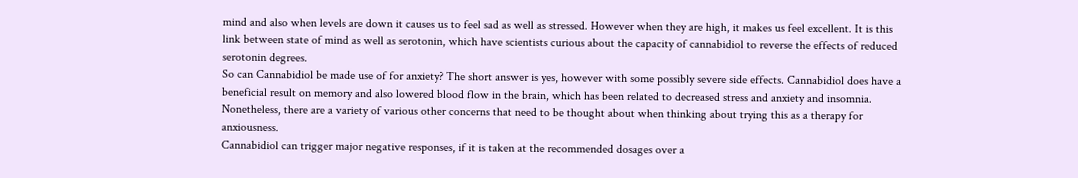mind and also when levels are down it causes us to feel sad as well as stressed. However when they are high, it makes us feel excellent. It is this link between state of mind as well as serotonin, which have scientists curious about the capacity of cannabidiol to reverse the effects of reduced serotonin degrees.
So can Cannabidiol be made use of for anxiety? The short answer is yes, however with some possibly severe side effects. Cannabidiol does have a beneficial result on memory and also lowered blood flow in the brain, which has been related to decreased stress and anxiety and insomnia. Nonetheless, there are a variety of various other concerns that need to be thought about when thinking about trying this as a therapy for anxiousness.
Cannabidiol can trigger major negative responses, if it is taken at the recommended dosages over a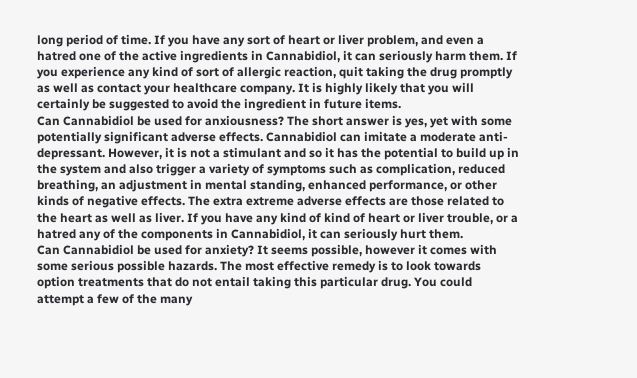long period of time. If you have any sort of heart or liver problem, and even a hatred one of the active ingredients in Cannabidiol, it can seriously harm them. If you experience any kind of sort of allergic reaction, quit taking the drug promptly as well as contact your healthcare company. It is highly likely that you will certainly be suggested to avoid the ingredient in future items.
Can Cannabidiol be used for anxiousness? The short answer is yes, yet with some potentially significant adverse effects. Cannabidiol can imitate a moderate anti-depressant. However, it is not a stimulant and so it has the potential to build up in the system and also trigger a variety of symptoms such as complication, reduced breathing, an adjustment in mental standing, enhanced performance, or other kinds of negative effects. The extra extreme adverse effects are those related to the heart as well as liver. If you have any kind of kind of heart or liver trouble, or a hatred any of the components in Cannabidiol, it can seriously hurt them.
Can Cannabidiol be used for anxiety? It seems possible, however it comes with some serious possible hazards. The most effective remedy is to look towards option treatments that do not entail taking this particular drug. You could attempt a few of the many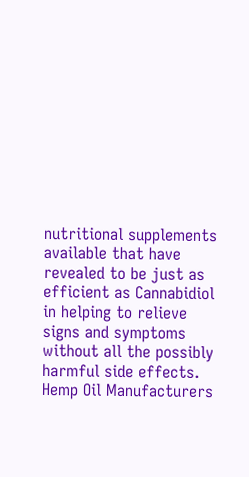nutritional supplements available that have revealed to be just as efficient as Cannabidiol in helping to relieve signs and symptoms without all the possibly harmful side effects. Hemp Oil Manufacturers